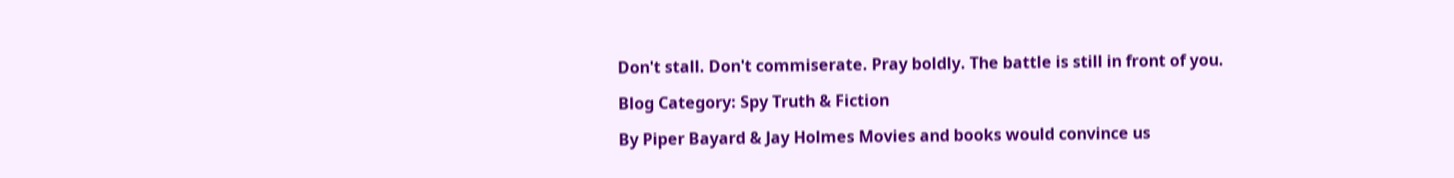Don't stall. Don't commiserate. Pray boldly. The battle is still in front of you.

Blog Category: Spy Truth & Fiction

By Piper Bayard & Jay Holmes Movies and books would convince us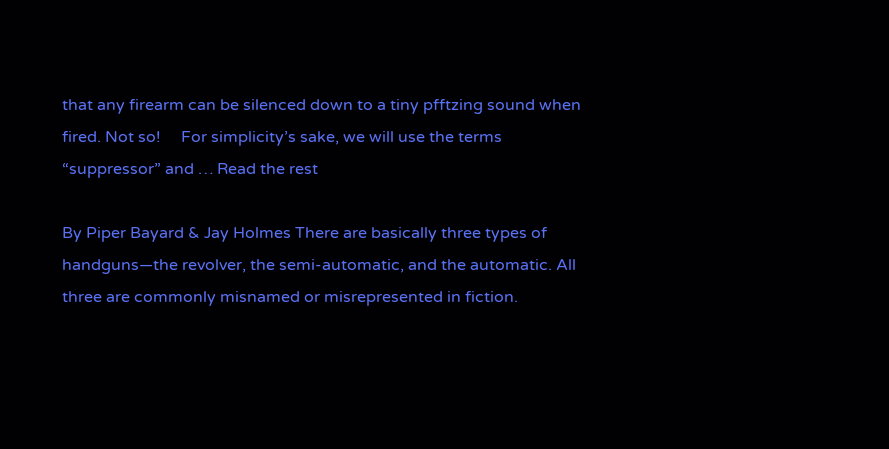that any firearm can be silenced down to a tiny pfftzing sound when fired. Not so!     For simplicity’s sake, we will use the terms “suppressor” and … Read the rest

By Piper Bayard & Jay Holmes There are basically three types of handguns—the revolver, the semi-automatic, and the automatic. All three are commonly misnamed or misrepresented in fiction.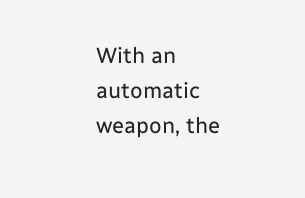With an automatic weapon, the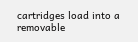cartridges load into a removable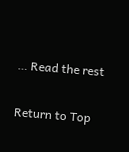… Read the rest

Return to Top